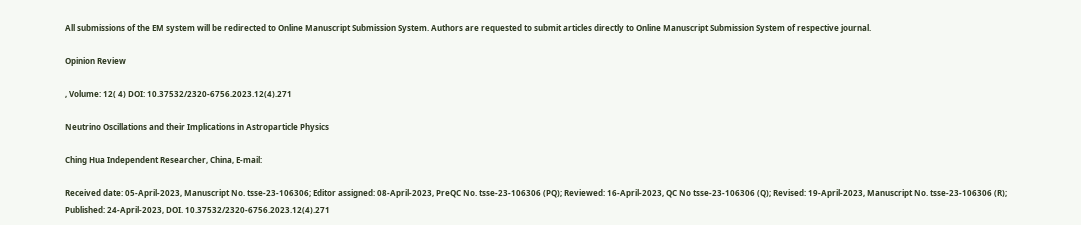All submissions of the EM system will be redirected to Online Manuscript Submission System. Authors are requested to submit articles directly to Online Manuscript Submission System of respective journal.

Opinion Review

, Volume: 12( 4) DOI: 10.37532/2320-6756.2023.12(4).271

Neutrino Oscillations and their Implications in Astroparticle Physics

Ching Hua Independent Researcher, China, E-mail:

Received date: 05-April-2023, Manuscript No. tsse-23-106306; Editor assigned: 08-April-2023, PreQC No. tsse-23-106306 (PQ); Reviewed: 16-April-2023, QC No tsse-23-106306 (Q); Revised: 19-April-2023, Manuscript No. tsse-23-106306 (R); Published: 24-April-2023, DOI. 10.37532/2320-6756.2023.12(4).271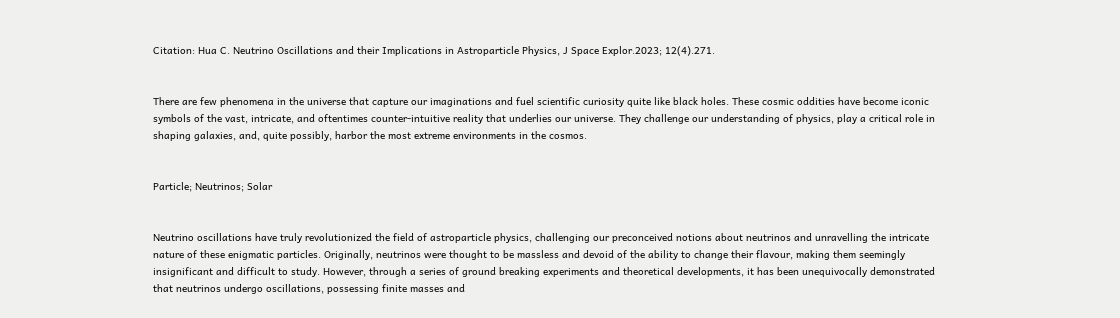Citation: Hua C. Neutrino Oscillations and their Implications in Astroparticle Physics, J Space Explor.2023; 12(4).271.


There are few phenomena in the universe that capture our imaginations and fuel scientific curiosity quite like black holes. These cosmic oddities have become iconic symbols of the vast, intricate, and oftentimes counter-intuitive reality that underlies our universe. They challenge our understanding of physics, play a critical role in shaping galaxies, and, quite possibly, harbor the most extreme environments in the cosmos.


Particle; Neutrinos; Solar


Neutrino oscillations have truly revolutionized the field of astroparticle physics, challenging our preconceived notions about neutrinos and unravelling the intricate nature of these enigmatic particles. Originally, neutrinos were thought to be massless and devoid of the ability to change their flavour, making them seemingly insignificant and difficult to study. However, through a series of ground breaking experiments and theoretical developments, it has been unequivocally demonstrated that neutrinos undergo oscillations, possessing finite masses and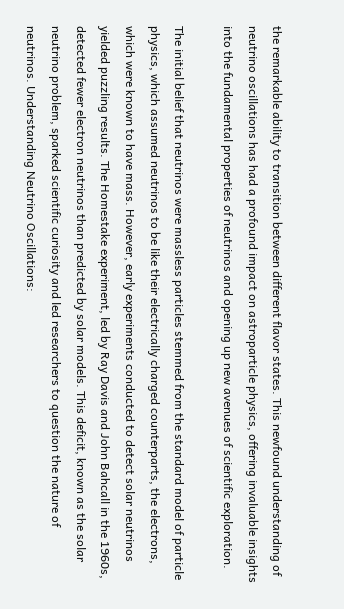the remarkable ability to transition between different flavor states. This newfound understanding of neutrino oscillations has had a profound impact on astroparticle physics, offering invaluable insights into the fundamental properties of neutrinos and opening up new avenues of scientific exploration.

The initial belief that neutrinos were massless particles stemmed from the standard model of particle physics, which assumed neutrinos to be like their electrically charged counterparts, the electrons, which were known to have mass. However, early experiments conducted to detect solar neutrinos yielded puzzling results. The Homestake experiment, led by Ray Davis and John Bahcall in the 1960s, detected fewer electron neutrinos than predicted by solar models. This deficit, known as the solar neutrino problem, sparked scientific curiosity and led researchers to question the nature of neutrinos. Understanding Neutrino Oscillations: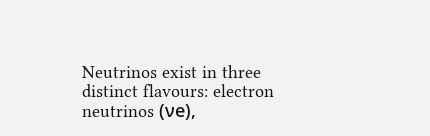Neutrinos exist in three distinct flavours: electron neutrinos (νe),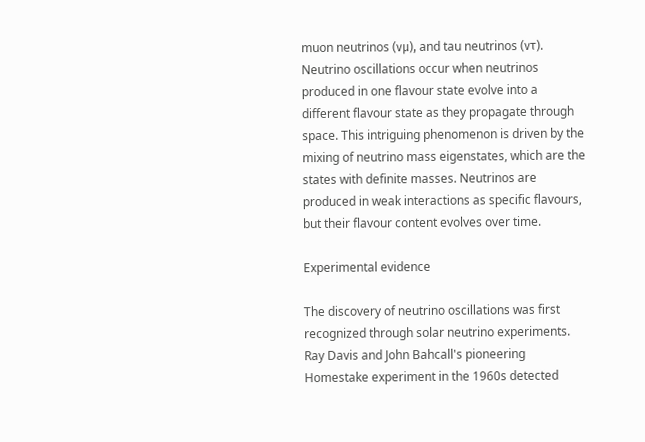muon neutrinos (νμ), and tau neutrinos (ντ). Neutrino oscillations occur when neutrinos produced in one flavour state evolve into a different flavour state as they propagate through space. This intriguing phenomenon is driven by the mixing of neutrino mass eigenstates, which are the states with definite masses. Neutrinos are produced in weak interactions as specific flavours, but their flavour content evolves over time.

Experimental evidence

The discovery of neutrino oscillations was first recognized through solar neutrino experiments. Ray Davis and John Bahcall's pioneering Homestake experiment in the 1960s detected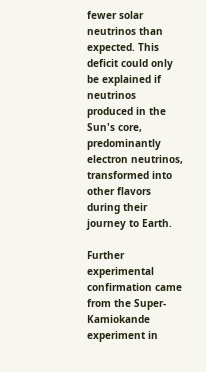fewer solar neutrinos than expected. This deficit could only be explained if neutrinos produced in the Sun's core, predominantly electron neutrinos, transformed into other flavors during their journey to Earth.

Further experimental confirmation came from the Super-Kamiokande experiment in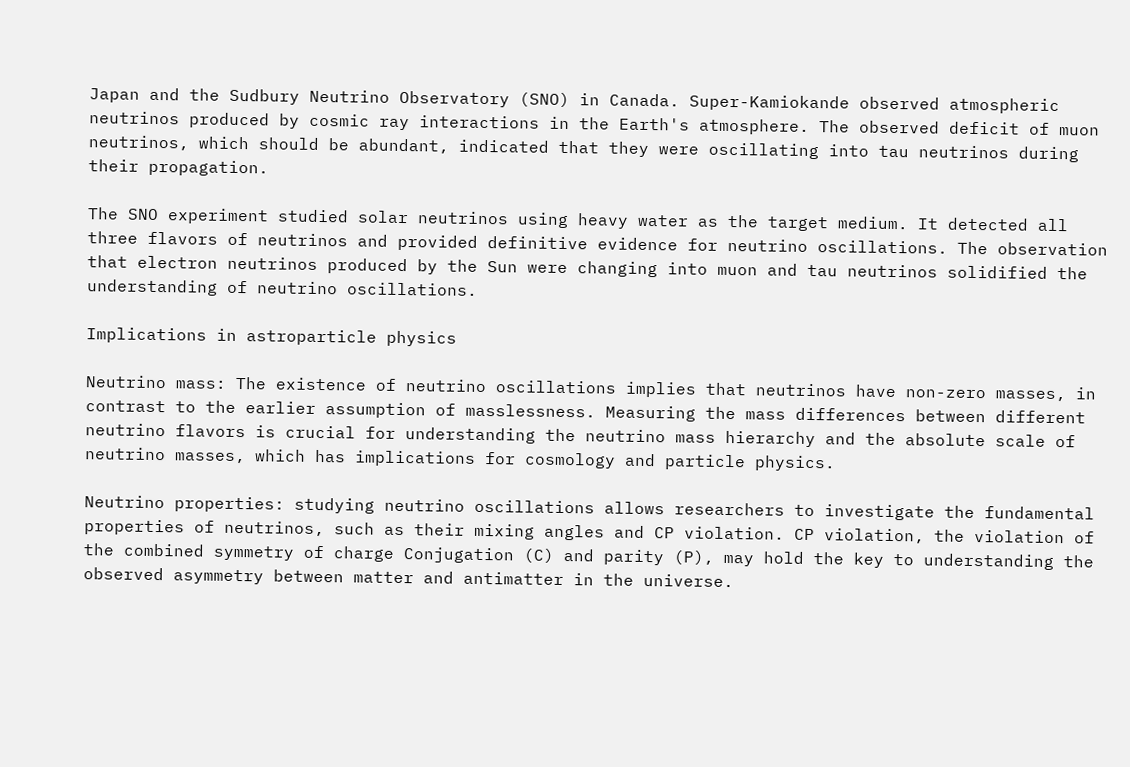Japan and the Sudbury Neutrino Observatory (SNO) in Canada. Super-Kamiokande observed atmospheric neutrinos produced by cosmic ray interactions in the Earth's atmosphere. The observed deficit of muon neutrinos, which should be abundant, indicated that they were oscillating into tau neutrinos during their propagation.

The SNO experiment studied solar neutrinos using heavy water as the target medium. It detected all three flavors of neutrinos and provided definitive evidence for neutrino oscillations. The observation that electron neutrinos produced by the Sun were changing into muon and tau neutrinos solidified the understanding of neutrino oscillations.

Implications in astroparticle physics

Neutrino mass: The existence of neutrino oscillations implies that neutrinos have non-zero masses, in contrast to the earlier assumption of masslessness. Measuring the mass differences between different neutrino flavors is crucial for understanding the neutrino mass hierarchy and the absolute scale of neutrino masses, which has implications for cosmology and particle physics.

Neutrino properties: studying neutrino oscillations allows researchers to investigate the fundamental properties of neutrinos, such as their mixing angles and CP violation. CP violation, the violation of the combined symmetry of charge Conjugation (C) and parity (P), may hold the key to understanding the observed asymmetry between matter and antimatter in the universe.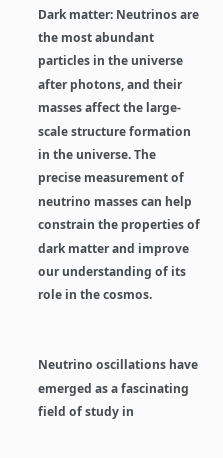Dark matter: Neutrinos are the most abundant particles in the universe after photons, and their masses affect the large-scale structure formation in the universe. The precise measurement of neutrino masses can help constrain the properties of dark matter and improve our understanding of its role in the cosmos.


Neutrino oscillations have emerged as a fascinating field of study in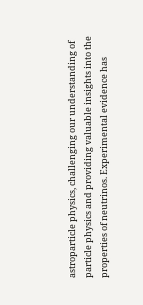astroparticle physics, challenging our understanding of particle physics and providing valuable insights into the properties of neutrinos. Experimental evidence has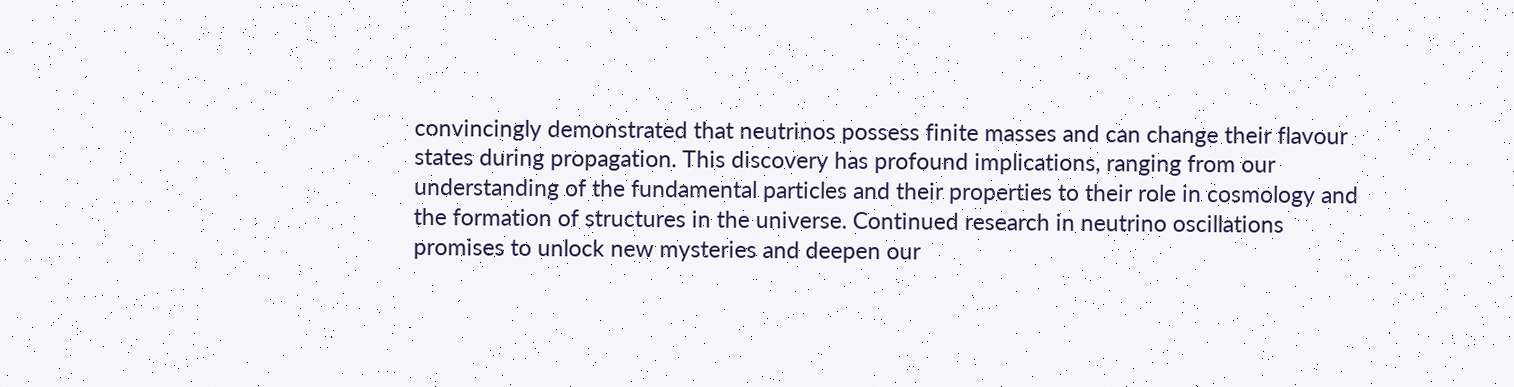convincingly demonstrated that neutrinos possess finite masses and can change their flavour states during propagation. This discovery has profound implications, ranging from our understanding of the fundamental particles and their properties to their role in cosmology and the formation of structures in the universe. Continued research in neutrino oscillations promises to unlock new mysteries and deepen our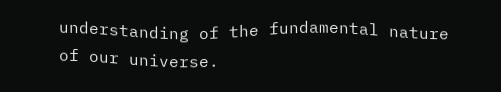understanding of the fundamental nature of our universe.